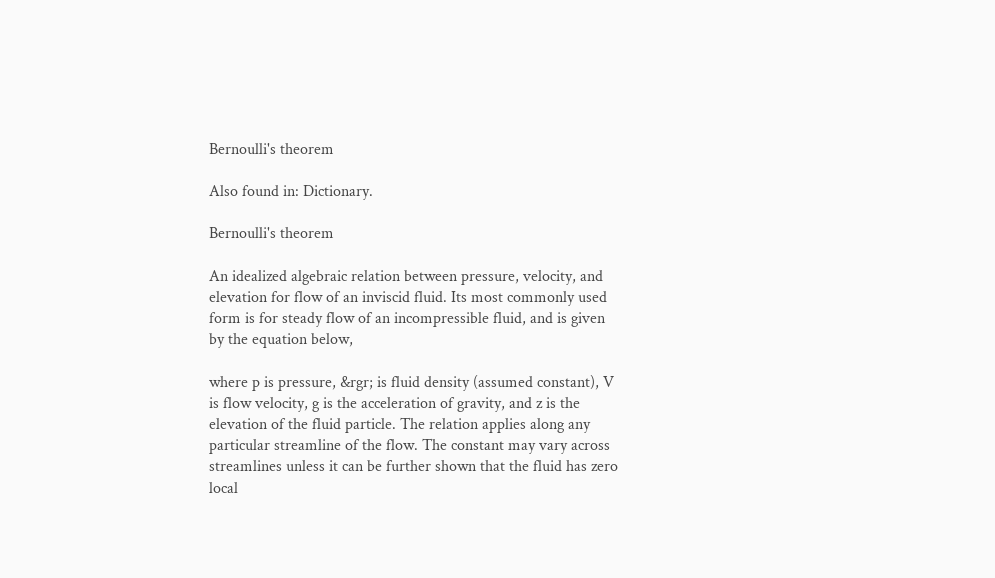Bernoulli's theorem

Also found in: Dictionary.

Bernoulli's theorem

An idealized algebraic relation between pressure, velocity, and elevation for flow of an inviscid fluid. Its most commonly used form is for steady flow of an incompressible fluid, and is given by the equation below,

where p is pressure, &rgr; is fluid density (assumed constant), V is flow velocity, g is the acceleration of gravity, and z is the elevation of the fluid particle. The relation applies along any particular streamline of the flow. The constant may vary across streamlines unless it can be further shown that the fluid has zero local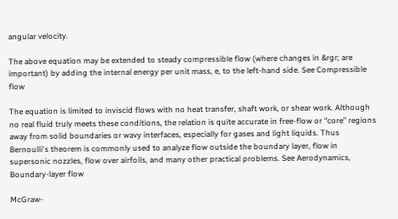angular velocity.

The above equation may be extended to steady compressible flow (where changes in &rgr; are important) by adding the internal energy per unit mass, e, to the left-hand side. See Compressible flow

The equation is limited to inviscid flows with no heat transfer, shaft work, or shear work. Although no real fluid truly meets these conditions, the relation is quite accurate in free-flow or “core” regions away from solid boundaries or wavy interfaces, especially for gases and light liquids. Thus Bernoulli's theorem is commonly used to analyze flow outside the boundary layer, flow in supersonic nozzles, flow over airfoils, and many other practical problems. See Aerodynamics, Boundary-layer flow

McGraw-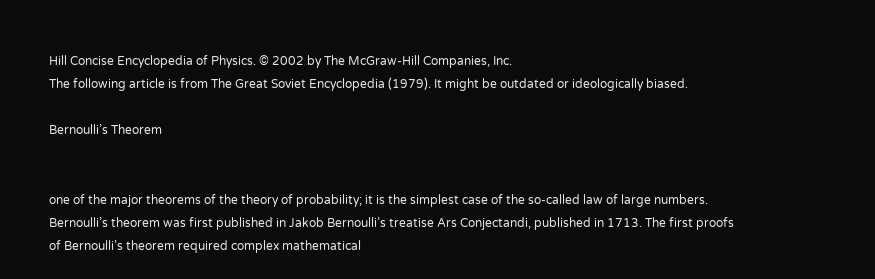Hill Concise Encyclopedia of Physics. © 2002 by The McGraw-Hill Companies, Inc.
The following article is from The Great Soviet Encyclopedia (1979). It might be outdated or ideologically biased.

Bernoulli’s Theorem


one of the major theorems of the theory of probability; it is the simplest case of the so-called law of large numbers. Bernoulli’s theorem was first published in Jakob Bernoulli’s treatise Ars Conjectandi, published in 1713. The first proofs of Bernoulli’s theorem required complex mathematical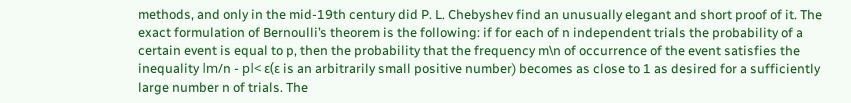methods, and only in the mid-19th century did P. L. Chebyshev find an unusually elegant and short proof of it. The exact formulation of Bernoulli’s theorem is the following: if for each of n independent trials the probability of a certain event is equal to p, then the probability that the frequency m\n of occurrence of the event satisfies the inequality ǀm/n - pǀ< ε(ε is an arbitrarily small positive number) becomes as close to 1 as desired for a sufficiently large number n of trials. The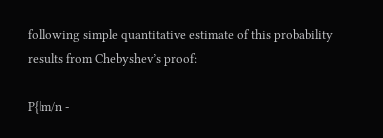following simple quantitative estimate of this probability results from Chebyshev’s proof:

P{ǀm/n -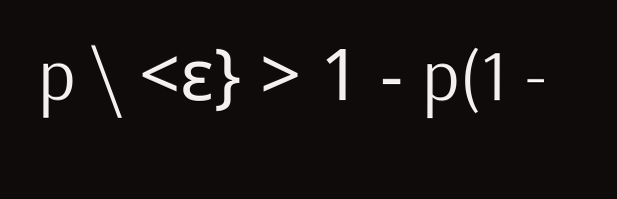p \ <ε} > 1 - p(1 -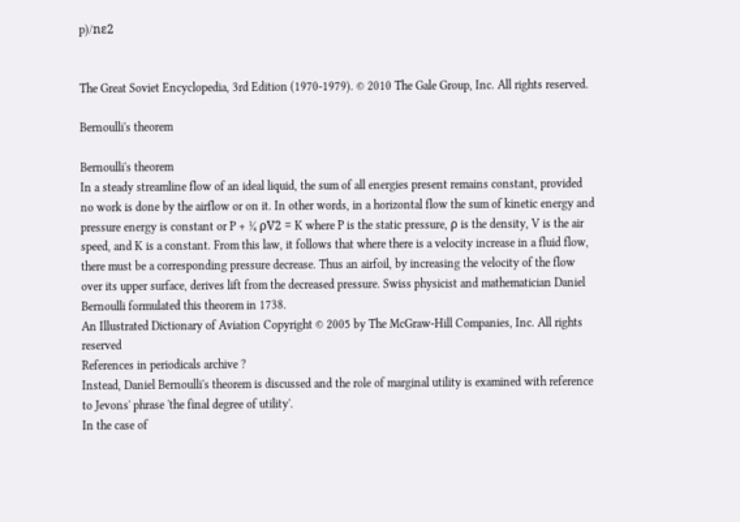p)/nε2


The Great Soviet Encyclopedia, 3rd Edition (1970-1979). © 2010 The Gale Group, Inc. All rights reserved.

Bernoulli's theorem

Bernoulli's theorem
In a steady streamline flow of an ideal liquid, the sum of all energies present remains constant, provided no work is done by the airflow or on it. In other words, in a horizontal flow the sum of kinetic energy and pressure energy is constant or P + ¼ ρV2 = K where P is the static pressure, ρ is the density, V is the air speed, and K is a constant. From this law, it follows that where there is a velocity increase in a fluid flow, there must be a corresponding pressure decrease. Thus an airfoil, by increasing the velocity of the flow over its upper surface, derives lift from the decreased pressure. Swiss physicist and mathematician Daniel Bernoulli formulated this theorem in 1738.
An Illustrated Dictionary of Aviation Copyright © 2005 by The McGraw-Hill Companies, Inc. All rights reserved
References in periodicals archive ?
Instead, Daniel Bernoulli's theorem is discussed and the role of marginal utility is examined with reference to Jevons' phrase 'the final degree of utility'.
In the case of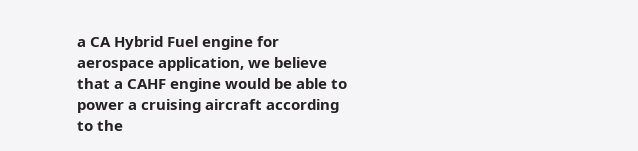a CA Hybrid Fuel engine for aerospace application, we believe that a CAHF engine would be able to power a cruising aircraft according to the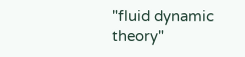"fluid dynamic theory"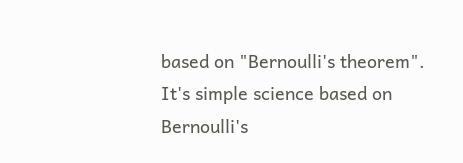based on "Bernoulli's theorem".
It's simple science based on Bernoulli's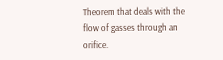Theorem that deals with the flow of gasses through an orifice.